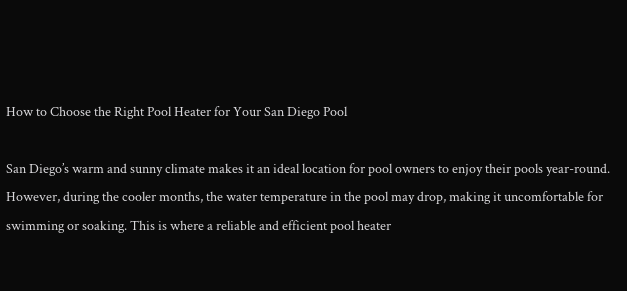How to Choose the Right Pool Heater for Your San Diego Pool

San Diego’s warm and sunny climate makes it an ideal location for pool owners to enjoy their pools year-round. However, during the cooler months, the water temperature in the pool may drop, making it uncomfortable for swimming or soaking. This is where a reliable and efficient pool heater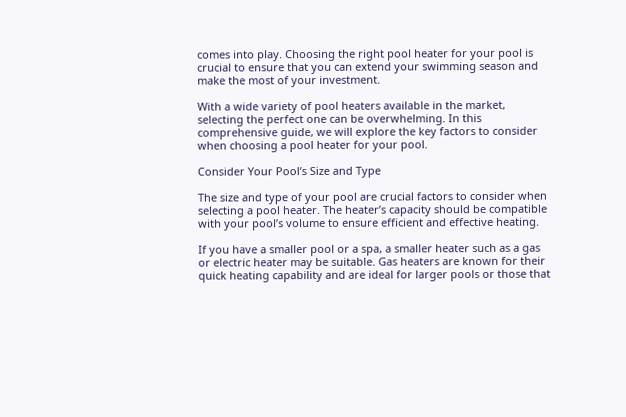comes into play. Choosing the right pool heater for your pool is crucial to ensure that you can extend your swimming season and make the most of your investment.

With a wide variety of pool heaters available in the market, selecting the perfect one can be overwhelming. In this comprehensive guide, we will explore the key factors to consider when choosing a pool heater for your pool.

Consider Your Pool’s Size and Type

The size and type of your pool are crucial factors to consider when selecting a pool heater. The heater’s capacity should be compatible with your pool’s volume to ensure efficient and effective heating.

If you have a smaller pool or a spa, a smaller heater such as a gas or electric heater may be suitable. Gas heaters are known for their quick heating capability and are ideal for larger pools or those that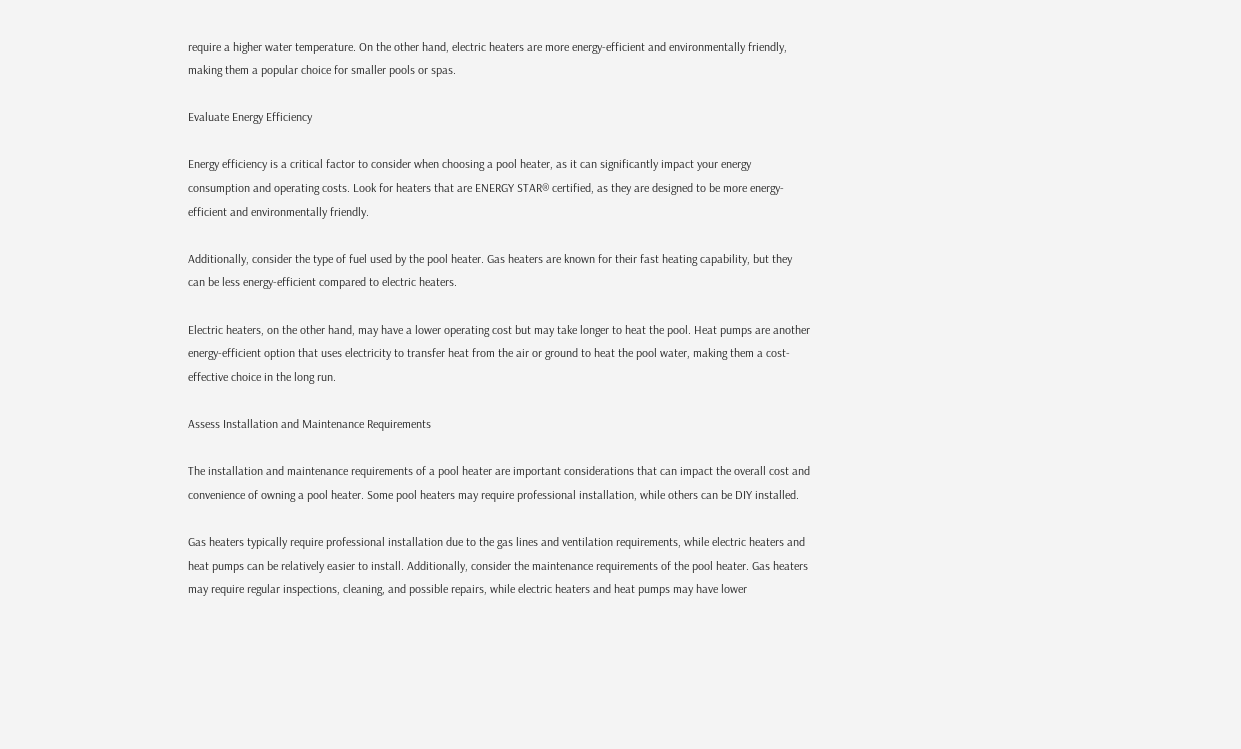require a higher water temperature. On the other hand, electric heaters are more energy-efficient and environmentally friendly, making them a popular choice for smaller pools or spas.

Evaluate Energy Efficiency

Energy efficiency is a critical factor to consider when choosing a pool heater, as it can significantly impact your energy consumption and operating costs. Look for heaters that are ENERGY STAR® certified, as they are designed to be more energy-efficient and environmentally friendly.

Additionally, consider the type of fuel used by the pool heater. Gas heaters are known for their fast heating capability, but they can be less energy-efficient compared to electric heaters.

Electric heaters, on the other hand, may have a lower operating cost but may take longer to heat the pool. Heat pumps are another energy-efficient option that uses electricity to transfer heat from the air or ground to heat the pool water, making them a cost-effective choice in the long run.

Assess Installation and Maintenance Requirements

The installation and maintenance requirements of a pool heater are important considerations that can impact the overall cost and convenience of owning a pool heater. Some pool heaters may require professional installation, while others can be DIY installed.

Gas heaters typically require professional installation due to the gas lines and ventilation requirements, while electric heaters and heat pumps can be relatively easier to install. Additionally, consider the maintenance requirements of the pool heater. Gas heaters may require regular inspections, cleaning, and possible repairs, while electric heaters and heat pumps may have lower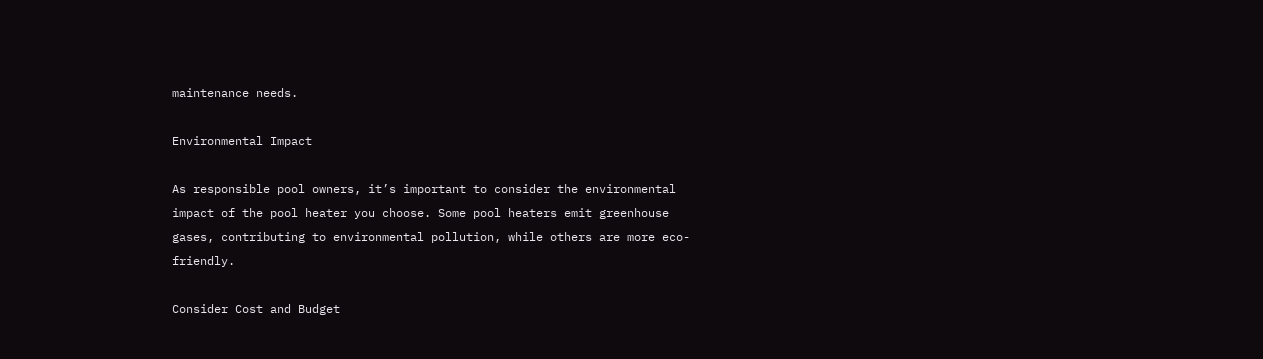maintenance needs.

Environmental Impact

As responsible pool owners, it’s important to consider the environmental impact of the pool heater you choose. Some pool heaters emit greenhouse gases, contributing to environmental pollution, while others are more eco-friendly.

Consider Cost and Budget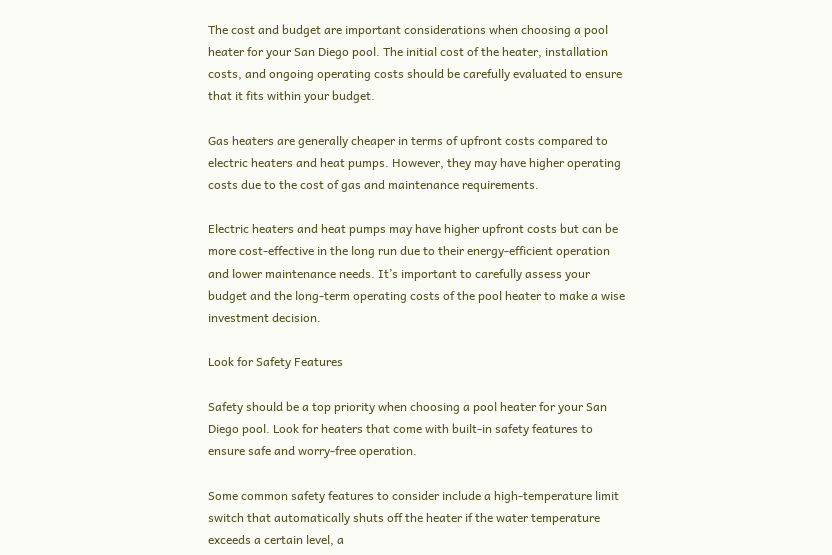The cost and budget are important considerations when choosing a pool heater for your San Diego pool. The initial cost of the heater, installation costs, and ongoing operating costs should be carefully evaluated to ensure that it fits within your budget.

Gas heaters are generally cheaper in terms of upfront costs compared to electric heaters and heat pumps. However, they may have higher operating costs due to the cost of gas and maintenance requirements.

Electric heaters and heat pumps may have higher upfront costs but can be more cost-effective in the long run due to their energy-efficient operation and lower maintenance needs. It’s important to carefully assess your budget and the long-term operating costs of the pool heater to make a wise investment decision.

Look for Safety Features

Safety should be a top priority when choosing a pool heater for your San Diego pool. Look for heaters that come with built-in safety features to ensure safe and worry-free operation.

Some common safety features to consider include a high-temperature limit switch that automatically shuts off the heater if the water temperature exceeds a certain level, a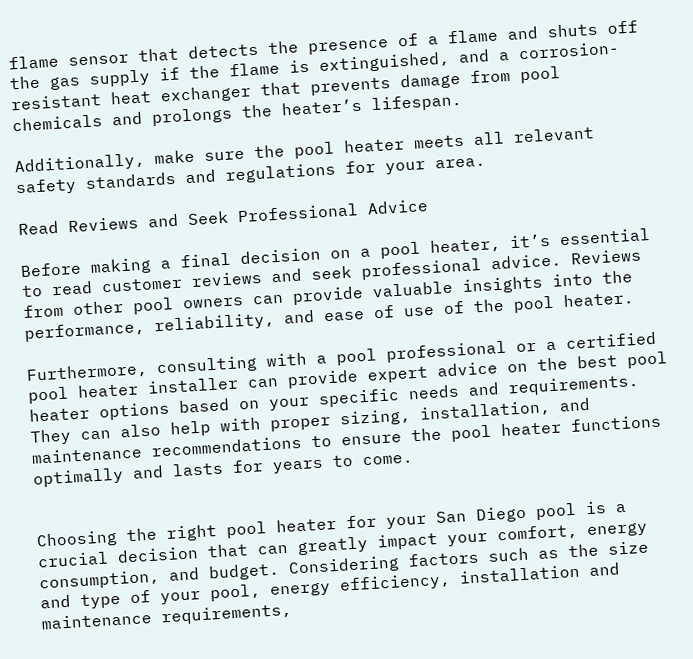flame sensor that detects the presence of a flame and shuts off the gas supply if the flame is extinguished, and a corrosion-resistant heat exchanger that prevents damage from pool chemicals and prolongs the heater’s lifespan.

Additionally, make sure the pool heater meets all relevant safety standards and regulations for your area.

Read Reviews and Seek Professional Advice

Before making a final decision on a pool heater, it’s essential to read customer reviews and seek professional advice. Reviews from other pool owners can provide valuable insights into the performance, reliability, and ease of use of the pool heater.

Furthermore, consulting with a pool professional or a certified pool heater installer can provide expert advice on the best pool heater options based on your specific needs and requirements. They can also help with proper sizing, installation, and maintenance recommendations to ensure the pool heater functions optimally and lasts for years to come.


Choosing the right pool heater for your San Diego pool is a crucial decision that can greatly impact your comfort, energy consumption, and budget. Considering factors such as the size and type of your pool, energy efficiency, installation and maintenance requirements,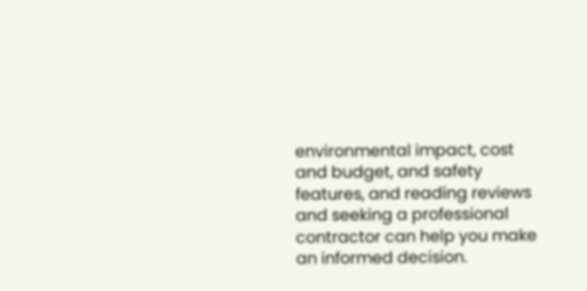environmental impact, cost and budget, and safety features, and reading reviews and seeking a professional contractor can help you make an informed decision.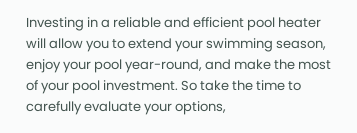Investing in a reliable and efficient pool heater will allow you to extend your swimming season, enjoy your pool year-round, and make the most of your pool investment. So take the time to carefully evaluate your options,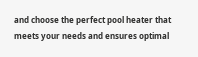and choose the perfect pool heater that meets your needs and ensures optimal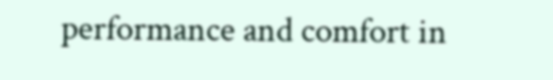performance and comfort in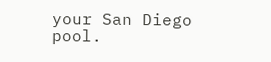your San Diego pool.